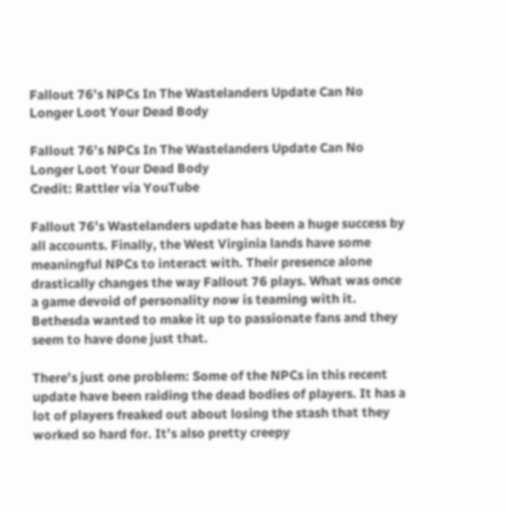Fallout 76’s NPCs In The Wastelanders Update Can No Longer Loot Your Dead Body

Fallout 76’s NPCs In The Wastelanders Update Can No Longer Loot Your Dead Body
Credit: Rattler via YouTube

Fallout 76’s Wastelanders update has been a huge success by all accounts. Finally, the West Virginia lands have some meaningful NPCs to interact with. Their presence alone drastically changes the way Fallout 76 plays. What was once a game devoid of personality now is teaming with it. Bethesda wanted to make it up to passionate fans and they seem to have done just that.

There’s just one problem: Some of the NPCs in this recent update have been raiding the dead bodies of players. It has a lot of players freaked out about losing the stash that they worked so hard for. It’s also pretty creepy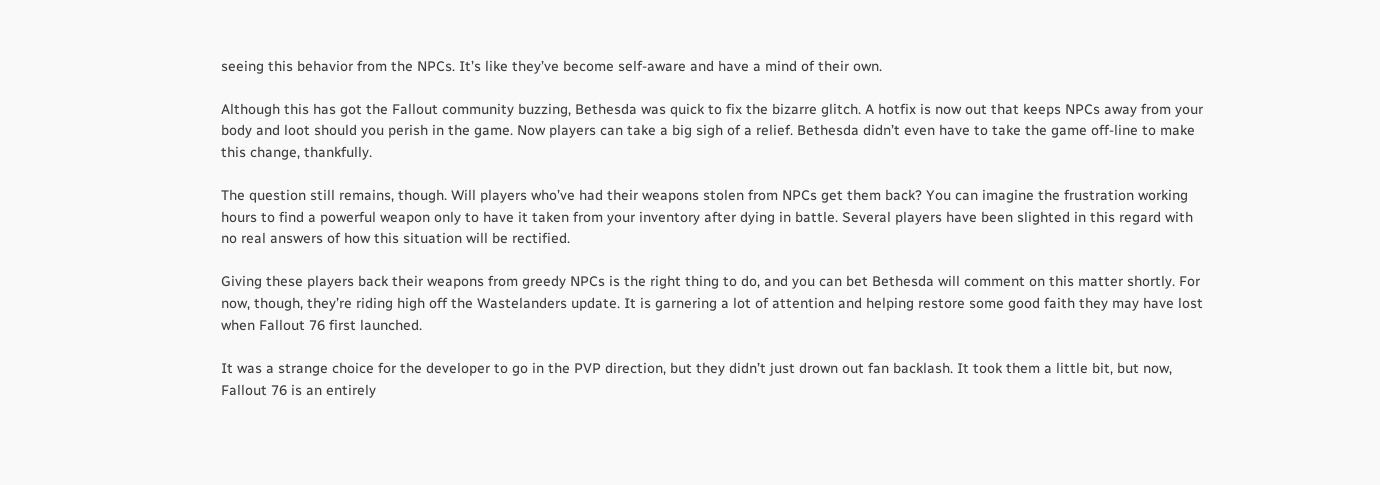seeing this behavior from the NPCs. It’s like they’ve become self-aware and have a mind of their own.

Although this has got the Fallout community buzzing, Bethesda was quick to fix the bizarre glitch. A hotfix is now out that keeps NPCs away from your body and loot should you perish in the game. Now players can take a big sigh of a relief. Bethesda didn’t even have to take the game off-line to make this change, thankfully.

The question still remains, though. Will players who’ve had their weapons stolen from NPCs get them back? You can imagine the frustration working hours to find a powerful weapon only to have it taken from your inventory after dying in battle. Several players have been slighted in this regard with no real answers of how this situation will be rectified.

Giving these players back their weapons from greedy NPCs is the right thing to do, and you can bet Bethesda will comment on this matter shortly. For now, though, they’re riding high off the Wastelanders update. It is garnering a lot of attention and helping restore some good faith they may have lost when Fallout 76 first launched.

It was a strange choice for the developer to go in the PVP direction, but they didn’t just drown out fan backlash. It took them a little bit, but now, Fallout 76 is an entirely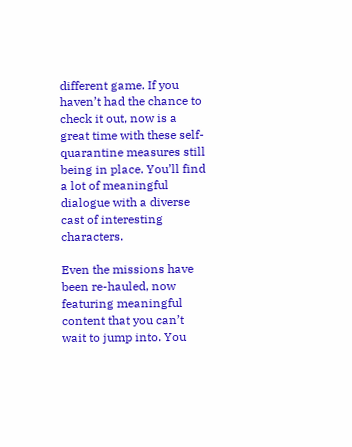different game. If you haven’t had the chance to check it out, now is a great time with these self-quarantine measures still being in place. You’ll find a lot of meaningful dialogue with a diverse cast of interesting characters.

Even the missions have been re-hauled, now featuring meaningful content that you can’t wait to jump into. You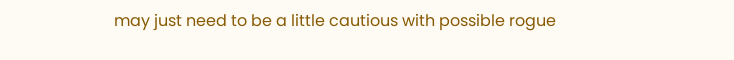may just need to be a little cautious with possible rogue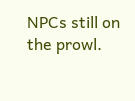NPCs still on the prowl.